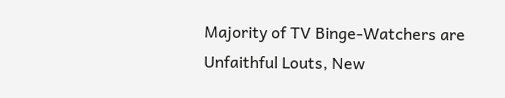Majority of TV Binge-Watchers are Unfaithful Louts, New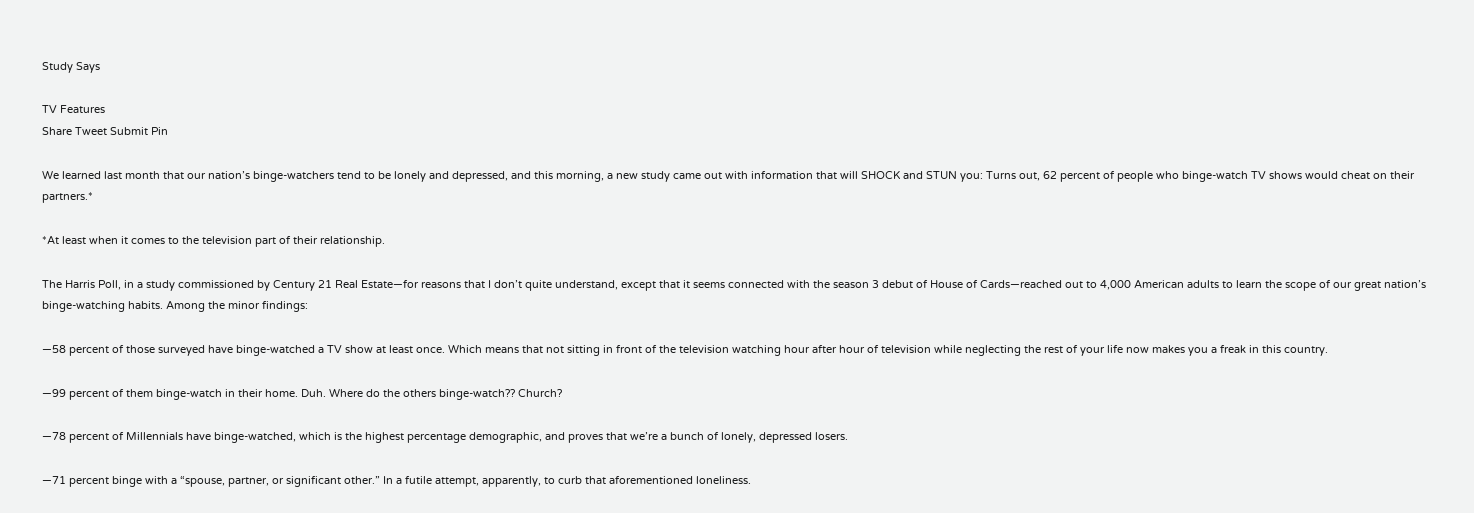Study Says

TV Features
Share Tweet Submit Pin

We learned last month that our nation’s binge-watchers tend to be lonely and depressed, and this morning, a new study came out with information that will SHOCK and STUN you: Turns out, 62 percent of people who binge-watch TV shows would cheat on their partners.*

*At least when it comes to the television part of their relationship.

The Harris Poll, in a study commissioned by Century 21 Real Estate—for reasons that I don’t quite understand, except that it seems connected with the season 3 debut of House of Cards—reached out to 4,000 American adults to learn the scope of our great nation’s binge-watching habits. Among the minor findings:

—58 percent of those surveyed have binge-watched a TV show at least once. Which means that not sitting in front of the television watching hour after hour of television while neglecting the rest of your life now makes you a freak in this country.

—99 percent of them binge-watch in their home. Duh. Where do the others binge-watch?? Church?

—78 percent of Millennials have binge-watched, which is the highest percentage demographic, and proves that we’re a bunch of lonely, depressed losers.

—71 percent binge with a “spouse, partner, or significant other.” In a futile attempt, apparently, to curb that aforementioned loneliness.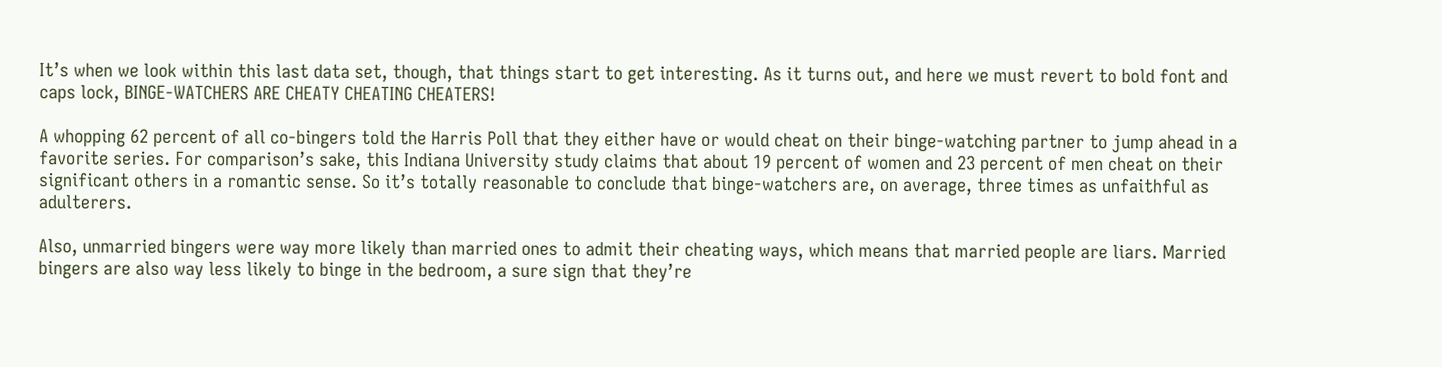It’s when we look within this last data set, though, that things start to get interesting. As it turns out, and here we must revert to bold font and caps lock, BINGE-WATCHERS ARE CHEATY CHEATING CHEATERS!

A whopping 62 percent of all co-bingers told the Harris Poll that they either have or would cheat on their binge-watching partner to jump ahead in a favorite series. For comparison’s sake, this Indiana University study claims that about 19 percent of women and 23 percent of men cheat on their significant others in a romantic sense. So it’s totally reasonable to conclude that binge-watchers are, on average, three times as unfaithful as adulterers.

Also, unmarried bingers were way more likely than married ones to admit their cheating ways, which means that married people are liars. Married bingers are also way less likely to binge in the bedroom, a sure sign that they’re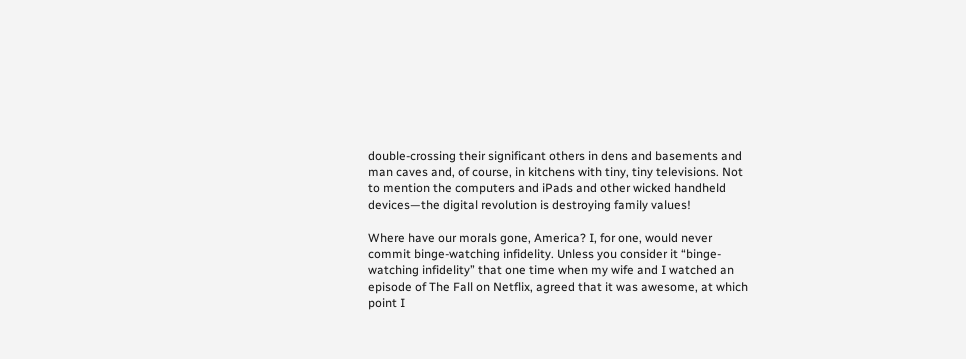double-crossing their significant others in dens and basements and man caves and, of course, in kitchens with tiny, tiny televisions. Not to mention the computers and iPads and other wicked handheld devices—the digital revolution is destroying family values!

Where have our morals gone, America? I, for one, would never commit binge-watching infidelity. Unless you consider it “binge-watching infidelity” that one time when my wife and I watched an episode of The Fall on Netflix, agreed that it was awesome, at which point I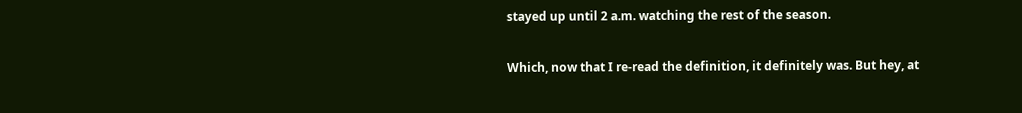stayed up until 2 a.m. watching the rest of the season.

Which, now that I re-read the definition, it definitely was. But hey, at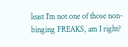least I’m not one of those non-binging FREAKS, am I right?